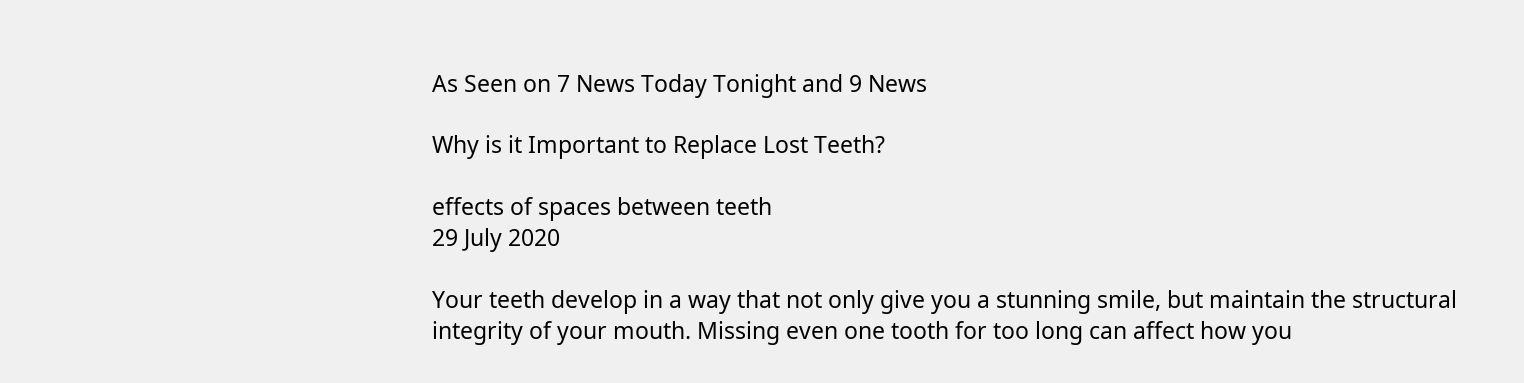As Seen on 7 News Today Tonight and 9 News

Why is it Important to Replace Lost Teeth?

effects of spaces between teeth
29 July 2020

Your teeth develop in a way that not only give you a stunning smile, but maintain the structural integrity of your mouth. Missing even one tooth for too long can affect how you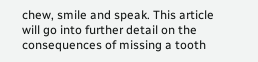chew, smile and speak. This article will go into further detail on the consequences of missing a tooth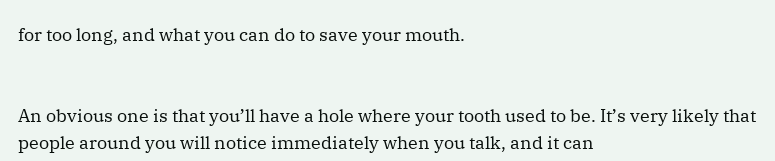for too long, and what you can do to save your mouth.


An obvious one is that you’ll have a hole where your tooth used to be. It’s very likely that people around you will notice immediately when you talk, and it can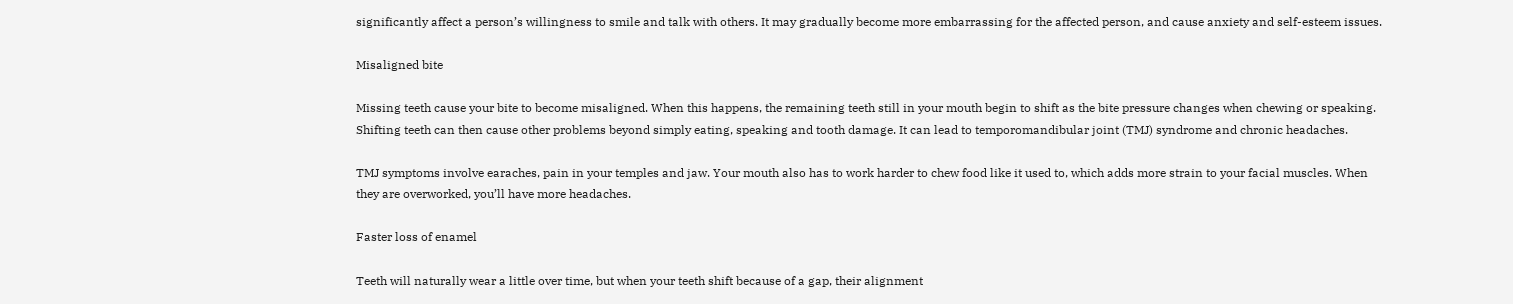significantly affect a person’s willingness to smile and talk with others. It may gradually become more embarrassing for the affected person, and cause anxiety and self-esteem issues.

Misaligned bite

Missing teeth cause your bite to become misaligned. When this happens, the remaining teeth still in your mouth begin to shift as the bite pressure changes when chewing or speaking. Shifting teeth can then cause other problems beyond simply eating, speaking and tooth damage. It can lead to temporomandibular joint (TMJ) syndrome and chronic headaches.

TMJ symptoms involve earaches, pain in your temples and jaw. Your mouth also has to work harder to chew food like it used to, which adds more strain to your facial muscles. When they are overworked, you’ll have more headaches.

Faster loss of enamel

Teeth will naturally wear a little over time, but when your teeth shift because of a gap, their alignment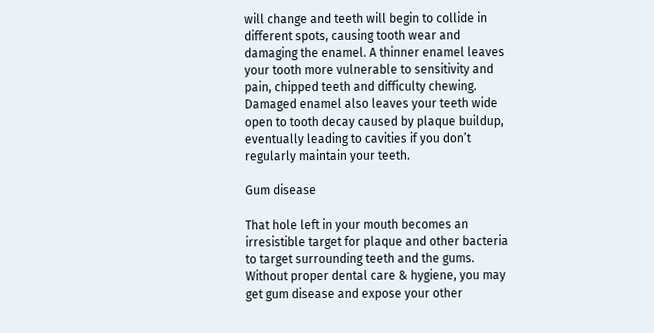will change and teeth will begin to collide in different spots, causing tooth wear and damaging the enamel. A thinner enamel leaves your tooth more vulnerable to sensitivity and pain, chipped teeth and difficulty chewing. Damaged enamel also leaves your teeth wide open to tooth decay caused by plaque buildup, eventually leading to cavities if you don’t regularly maintain your teeth.

Gum disease

That hole left in your mouth becomes an irresistible target for plaque and other bacteria to target surrounding teeth and the gums. Without proper dental care & hygiene, you may get gum disease and expose your other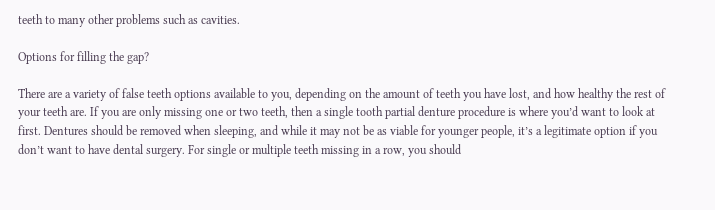teeth to many other problems such as cavities.

Options for filling the gap?

There are a variety of false teeth options available to you, depending on the amount of teeth you have lost, and how healthy the rest of your teeth are. If you are only missing one or two teeth, then a single tooth partial denture procedure is where you’d want to look at first. Dentures should be removed when sleeping, and while it may not be as viable for younger people, it’s a legitimate option if you don’t want to have dental surgery. For single or multiple teeth missing in a row, you should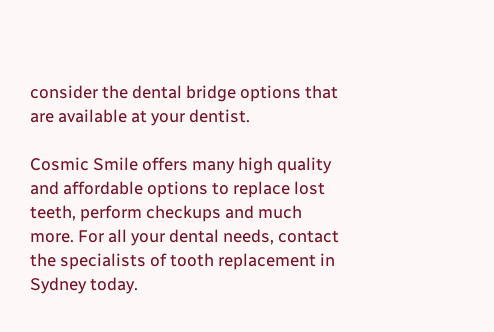consider the dental bridge options that are available at your dentist.

Cosmic Smile offers many high quality and affordable options to replace lost teeth, perform checkups and much more. For all your dental needs, contact the specialists of tooth replacement in Sydney today.